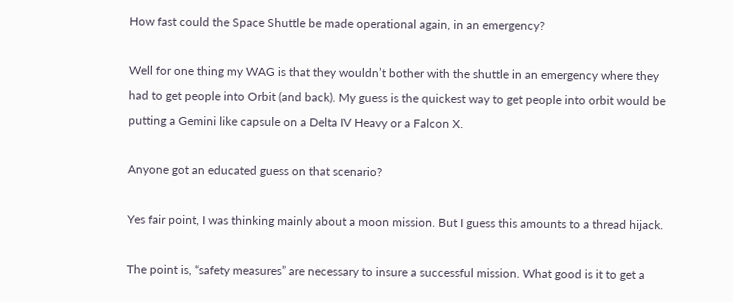How fast could the Space Shuttle be made operational again, in an emergency?

Well for one thing my WAG is that they wouldn’t bother with the shuttle in an emergency where they had to get people into Orbit (and back). My guess is the quickest way to get people into orbit would be putting a Gemini like capsule on a Delta IV Heavy or a Falcon X.

Anyone got an educated guess on that scenario?

Yes fair point, I was thinking mainly about a moon mission. But I guess this amounts to a thread hijack.

The point is, “safety measures” are necessary to insure a successful mission. What good is it to get a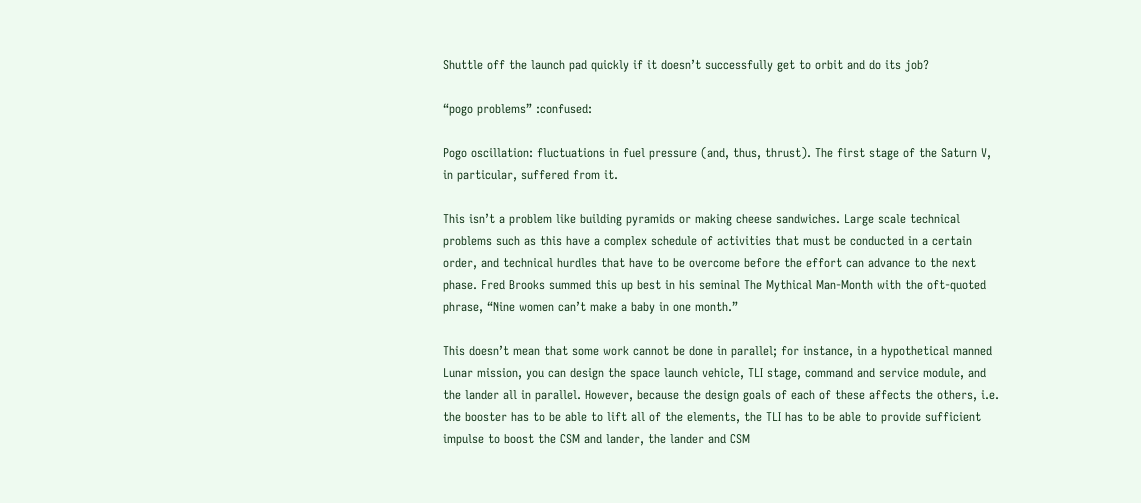Shuttle off the launch pad quickly if it doesn’t successfully get to orbit and do its job?

“pogo problems” :confused:

Pogo oscillation: fluctuations in fuel pressure (and, thus, thrust). The first stage of the Saturn V, in particular, suffered from it.

This isn’t a problem like building pyramids or making cheese sandwiches. Large scale technical problems such as this have a complex schedule of activities that must be conducted in a certain order, and technical hurdles that have to be overcome before the effort can advance to the next phase. Fred Brooks summed this up best in his seminal The Mythical Man-Month with the oft-quoted phrase, “Nine women can’t make a baby in one month.”

This doesn’t mean that some work cannot be done in parallel; for instance, in a hypothetical manned Lunar mission, you can design the space launch vehicle, TLI stage, command and service module, and the lander all in parallel. However, because the design goals of each of these affects the others, i.e. the booster has to be able to lift all of the elements, the TLI has to be able to provide sufficient impulse to boost the CSM and lander, the lander and CSM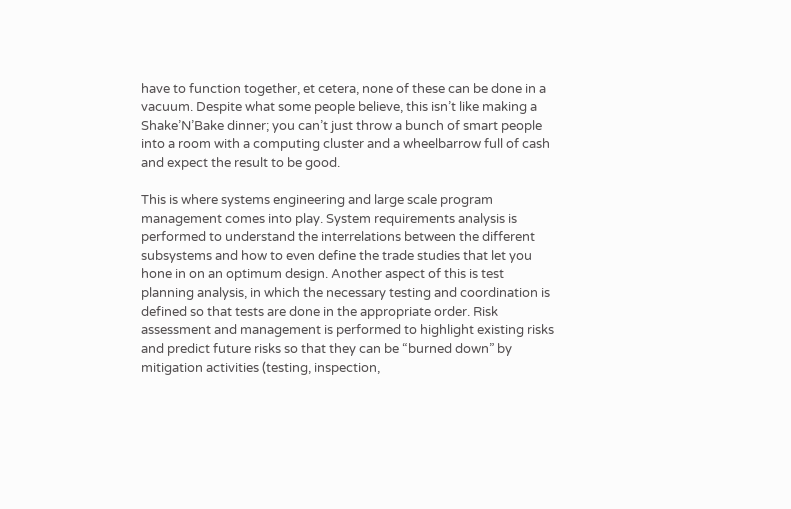have to function together, et cetera, none of these can be done in a vacuum. Despite what some people believe, this isn’t like making a Shake’N’Bake dinner; you can’t just throw a bunch of smart people into a room with a computing cluster and a wheelbarrow full of cash and expect the result to be good.

This is where systems engineering and large scale program management comes into play. System requirements analysis is performed to understand the interrelations between the different subsystems and how to even define the trade studies that let you hone in on an optimum design. Another aspect of this is test planning analysis, in which the necessary testing and coordination is defined so that tests are done in the appropriate order. Risk assessment and management is performed to highlight existing risks and predict future risks so that they can be “burned down” by mitigation activities (testing, inspection,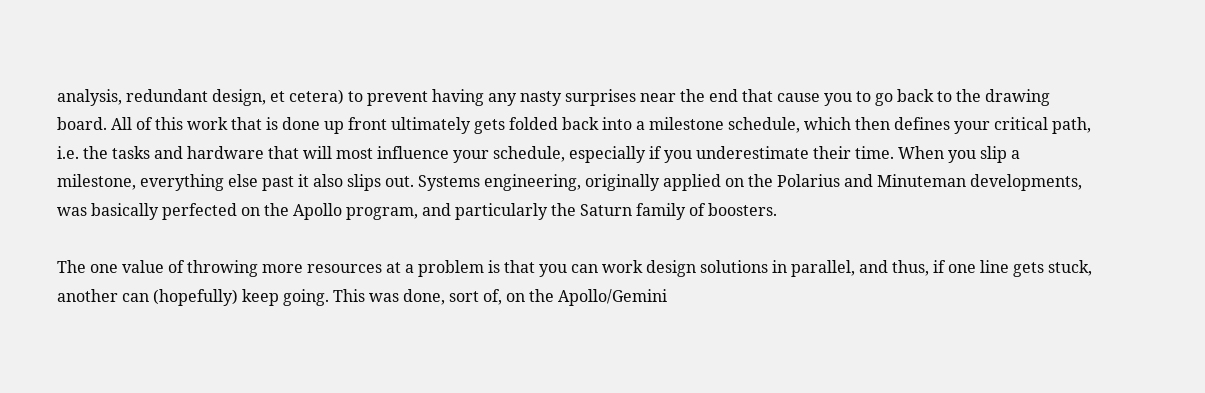analysis, redundant design, et cetera) to prevent having any nasty surprises near the end that cause you to go back to the drawing board. All of this work that is done up front ultimately gets folded back into a milestone schedule, which then defines your critical path, i.e. the tasks and hardware that will most influence your schedule, especially if you underestimate their time. When you slip a milestone, everything else past it also slips out. Systems engineering, originally applied on the Polarius and Minuteman developments, was basically perfected on the Apollo program, and particularly the Saturn family of boosters.

The one value of throwing more resources at a problem is that you can work design solutions in parallel, and thus, if one line gets stuck, another can (hopefully) keep going. This was done, sort of, on the Apollo/Gemini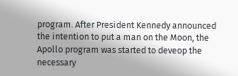program. After President Kennedy announced the intention to put a man on the Moon, the Apollo program was started to deveop the necessary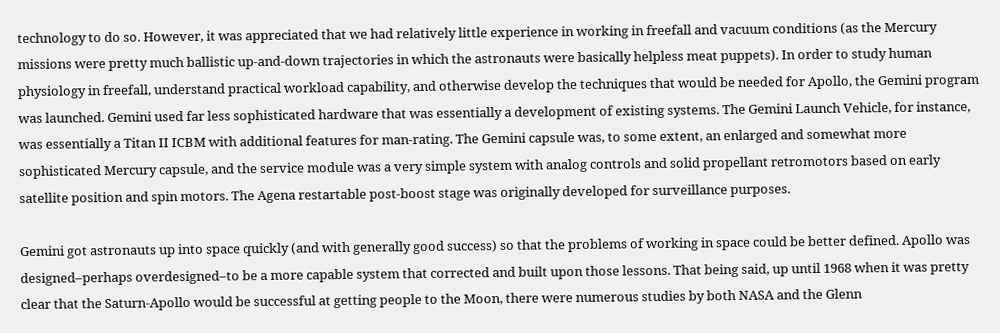technology to do so. However, it was appreciated that we had relatively little experience in working in freefall and vacuum conditions (as the Mercury missions were pretty much ballistic up-and-down trajectories in which the astronauts were basically helpless meat puppets). In order to study human physiology in freefall, understand practical workload capability, and otherwise develop the techniques that would be needed for Apollo, the Gemini program was launched. Gemini used far less sophisticated hardware that was essentially a development of existing systems. The Gemini Launch Vehicle, for instance, was essentially a Titan II ICBM with additional features for man-rating. The Gemini capsule was, to some extent, an enlarged and somewhat more sophisticated Mercury capsule, and the service module was a very simple system with analog controls and solid propellant retromotors based on early satellite position and spin motors. The Agena restartable post-boost stage was originally developed for surveillance purposes.

Gemini got astronauts up into space quickly (and with generally good success) so that the problems of working in space could be better defined. Apollo was designed–perhaps overdesigned–to be a more capable system that corrected and built upon those lessons. That being said, up until 1968 when it was pretty clear that the Saturn-Apollo would be successful at getting people to the Moon, there were numerous studies by both NASA and the Glenn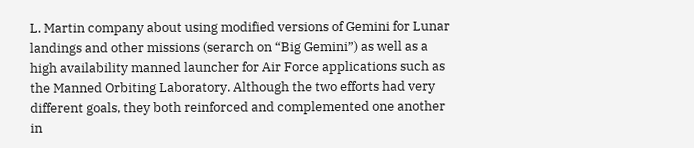L. Martin company about using modified versions of Gemini for Lunar landings and other missions (serarch on “Big Gemini”) as well as a high availability manned launcher for Air Force applications such as the Manned Orbiting Laboratory. Although the two efforts had very different goals, they both reinforced and complemented one another in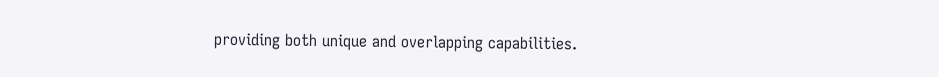providing both unique and overlapping capabilities.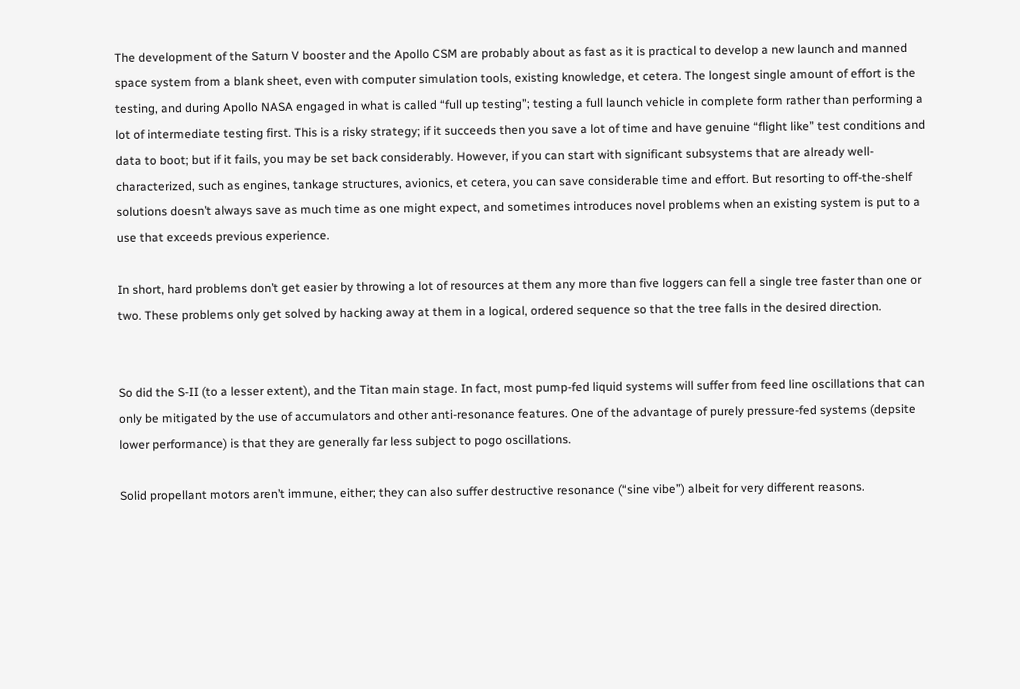The development of the Saturn V booster and the Apollo CSM are probably about as fast as it is practical to develop a new launch and manned space system from a blank sheet, even with computer simulation tools, existing knowledge, et cetera. The longest single amount of effort is the testing, and during Apollo NASA engaged in what is called “full up testing”; testing a full launch vehicle in complete form rather than performing a lot of intermediate testing first. This is a risky strategy; if it succeeds then you save a lot of time and have genuine “flight like” test conditions and data to boot; but if it fails, you may be set back considerably. However, if you can start with significant subsystems that are already well-characterized, such as engines, tankage structures, avionics, et cetera, you can save considerable time and effort. But resorting to off-the-shelf solutions doesn’t always save as much time as one might expect, and sometimes introduces novel problems when an existing system is put to a use that exceeds previous experience.

In short, hard problems don’t get easier by throwing a lot of resources at them any more than five loggers can fell a single tree faster than one or two. These problems only get solved by hacking away at them in a logical, ordered sequence so that the tree falls in the desired direction.


So did the S-II (to a lesser extent), and the Titan main stage. In fact, most pump-fed liquid systems will suffer from feed line oscillations that can only be mitigated by the use of accumulators and other anti-resonance features. One of the advantage of purely pressure-fed systems (depsite lower performance) is that they are generally far less subject to pogo oscillations.

Solid propellant motors aren’t immune, either; they can also suffer destructive resonance (“sine vibe”) albeit for very different reasons.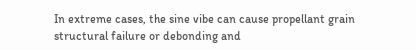In extreme cases, the sine vibe can cause propellant grain structural failure or debonding and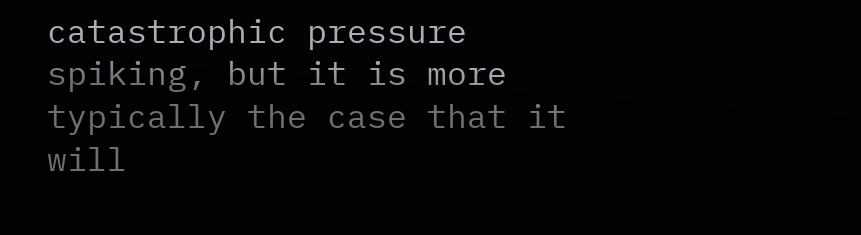catastrophic pressure spiking, but it is more typically the case that it will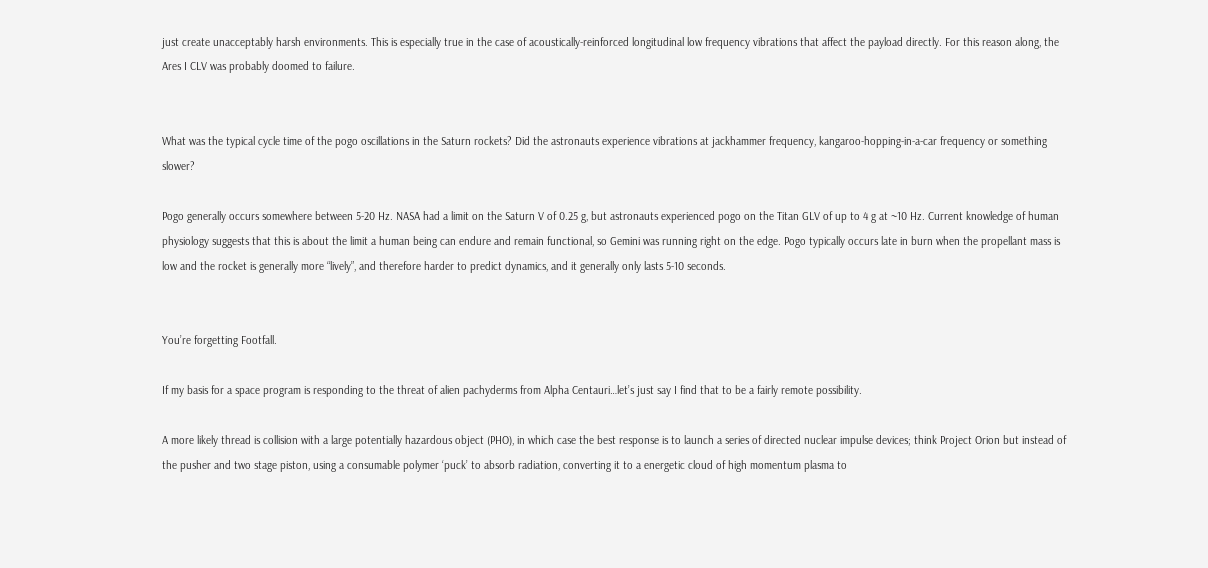just create unacceptably harsh environments. This is especially true in the case of acoustically-reinforced longitudinal low frequency vibrations that affect the payload directly. For this reason along, the Ares I CLV was probably doomed to failure.


What was the typical cycle time of the pogo oscillations in the Saturn rockets? Did the astronauts experience vibrations at jackhammer frequency, kangaroo-hopping-in-a-car frequency or something slower?

Pogo generally occurs somewhere between 5-20 Hz. NASA had a limit on the Saturn V of 0.25 g, but astronauts experienced pogo on the Titan GLV of up to 4 g at ~10 Hz. Current knowledge of human physiology suggests that this is about the limit a human being can endure and remain functional, so Gemini was running right on the edge. Pogo typically occurs late in burn when the propellant mass is low and the rocket is generally more “lively”, and therefore harder to predict dynamics, and it generally only lasts 5-10 seconds.


You’re forgetting Footfall.

If my basis for a space program is responding to the threat of alien pachyderms from Alpha Centauri…let’s just say I find that to be a fairly remote possibility.

A more likely thread is collision with a large potentially hazardous object (PHO), in which case the best response is to launch a series of directed nuclear impulse devices; think Project Orion but instead of the pusher and two stage piston, using a consumable polymer ‘puck’ to absorb radiation, converting it to a energetic cloud of high momentum plasma to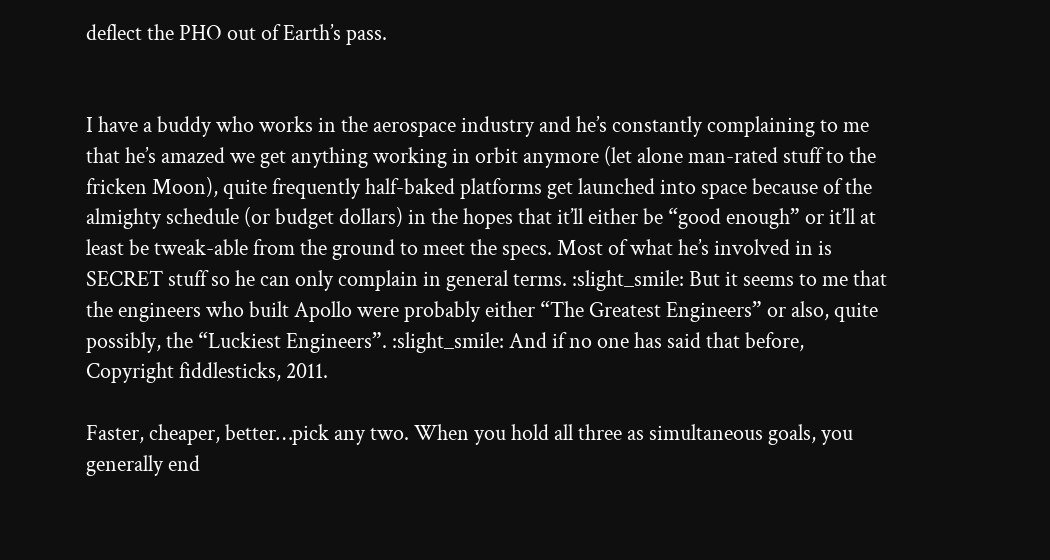deflect the PHO out of Earth’s pass.


I have a buddy who works in the aerospace industry and he’s constantly complaining to me that he’s amazed we get anything working in orbit anymore (let alone man-rated stuff to the fricken Moon), quite frequently half-baked platforms get launched into space because of the almighty schedule (or budget dollars) in the hopes that it’ll either be “good enough” or it’ll at least be tweak-able from the ground to meet the specs. Most of what he’s involved in is SECRET stuff so he can only complain in general terms. :slight_smile: But it seems to me that the engineers who built Apollo were probably either “The Greatest Engineers” or also, quite possibly, the “Luckiest Engineers”. :slight_smile: And if no one has said that before, Copyright fiddlesticks, 2011.

Faster, cheaper, better…pick any two. When you hold all three as simultaneous goals, you generally end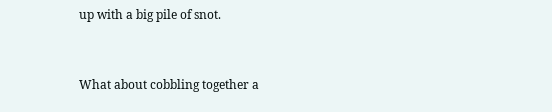up with a big pile of snot.


What about cobbling together a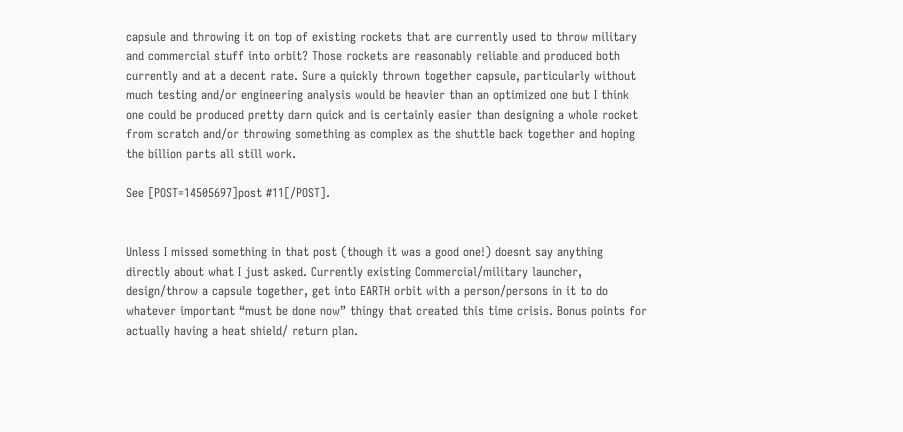capsule and throwing it on top of existing rockets that are currently used to throw military and commercial stuff into orbit? Those rockets are reasonably reliable and produced both currently and at a decent rate. Sure a quickly thrown together capsule, particularly without much testing and/or engineering analysis would be heavier than an optimized one but I think one could be produced pretty darn quick and is certainly easier than designing a whole rocket from scratch and/or throwing something as complex as the shuttle back together and hoping the billion parts all still work.

See [POST=14505697]post #11[/POST].


Unless I missed something in that post (though it was a good one!) doesnt say anything directly about what I just asked. Currently existing Commercial/military launcher, design/throw a capsule together, get into EARTH orbit with a person/persons in it to do whatever important “must be done now” thingy that created this time crisis. Bonus points for actually having a heat shield/ return plan.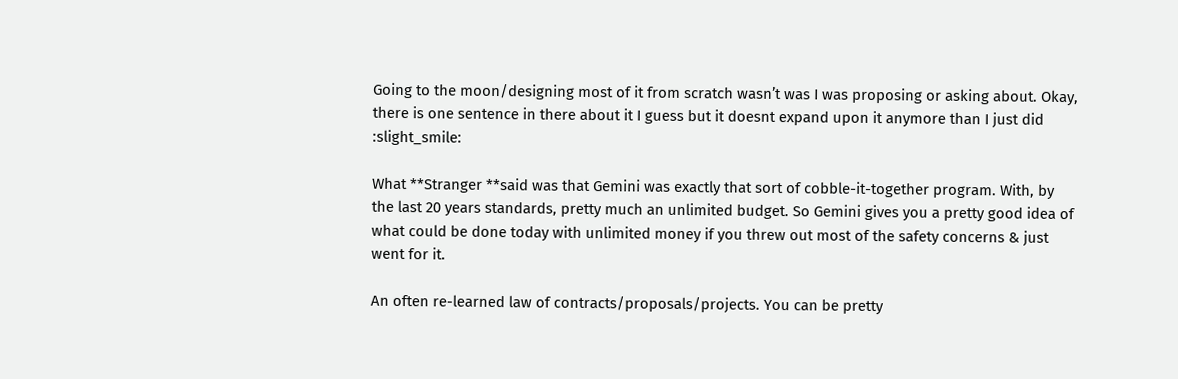Going to the moon/designing most of it from scratch wasn’t was I was proposing or asking about. Okay, there is one sentence in there about it I guess but it doesnt expand upon it anymore than I just did :slight_smile:

What **Stranger **said was that Gemini was exactly that sort of cobble-it-together program. With, by the last 20 years standards, pretty much an unlimited budget. So Gemini gives you a pretty good idea of what could be done today with unlimited money if you threw out most of the safety concerns & just went for it.

An often re-learned law of contracts/proposals/projects. You can be pretty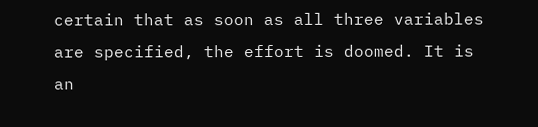certain that as soon as all three variables are specified, the effort is doomed. It is an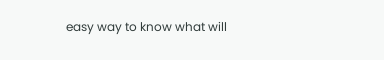easy way to know what will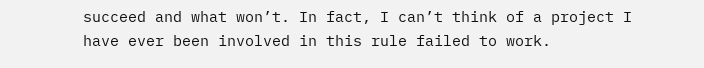succeed and what won’t. In fact, I can’t think of a project I have ever been involved in this rule failed to work.